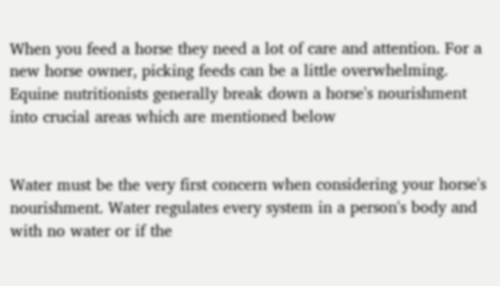When you feed a horse they need a lot of care and attention. For a new horse owner, picking feeds can be a little overwhelming. Equine nutritionists generally break down a horse's nourishment into crucial areas which are mentioned below


Water must be the very first concern when considering your horse's nourishment. Water regulates every system in a person's body and with no water or if the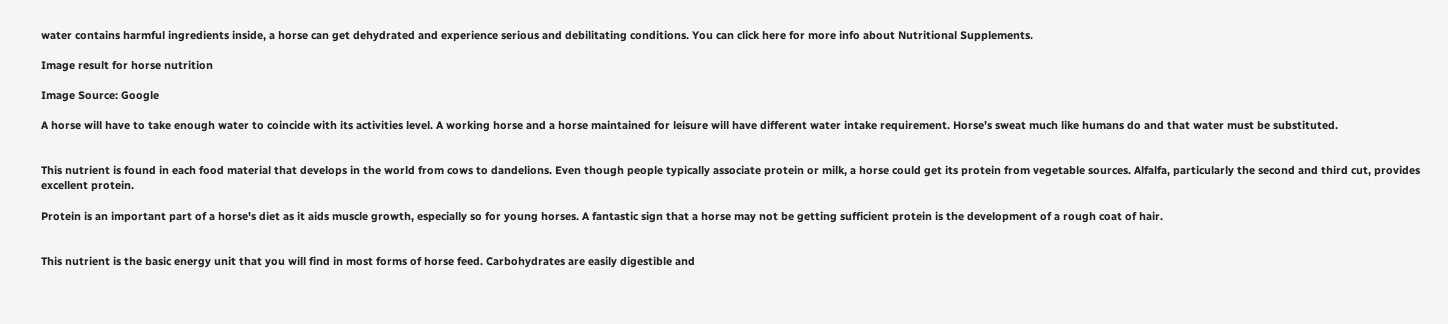water contains harmful ingredients inside, a horse can get dehydrated and experience serious and debilitating conditions. You can click here for more info about Nutritional Supplements.

Image result for horse nutrition

Image Source: Google

A horse will have to take enough water to coincide with its activities level. A working horse and a horse maintained for leisure will have different water intake requirement. Horse’s sweat much like humans do and that water must be substituted.


This nutrient is found in each food material that develops in the world from cows to dandelions. Even though people typically associate protein or milk, a horse could get its protein from vegetable sources. Alfalfa, particularly the second and third cut, provides excellent protein.

Protein is an important part of a horse's diet as it aids muscle growth, especially so for young horses. A fantastic sign that a horse may not be getting sufficient protein is the development of a rough coat of hair.


This nutrient is the basic energy unit that you will find in most forms of horse feed. Carbohydrates are easily digestible and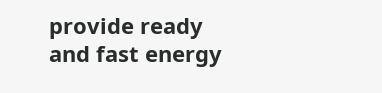provide ready and fast energy